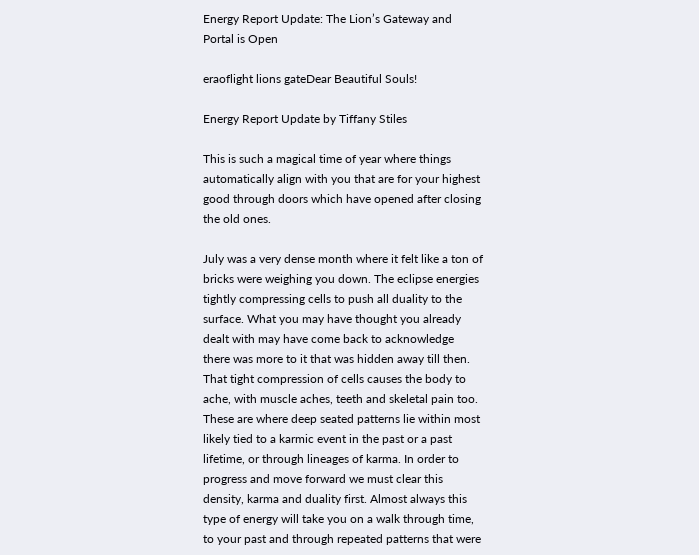Energy Report Update: The Lion’s Gateway and Portal is Open

eraoflight lions gateDear Beautiful Souls!

Energy Report Update by Tiffany Stiles

This is such a magical time of year where things automatically align with you that are for your highest good through doors which have opened after closing the old ones.

July was a very dense month where it felt like a ton of bricks were weighing you down. The eclipse energies tightly compressing cells to push all duality to the surface. What you may have thought you already dealt with may have come back to acknowledge there was more to it that was hidden away till then. That tight compression of cells causes the body to ache, with muscle aches, teeth and skeletal pain too. These are where deep seated patterns lie within most likely tied to a karmic event in the past or a past lifetime, or through lineages of karma. In order to progress and move forward we must clear this density, karma and duality first. Almost always this type of energy will take you on a walk through time, to your past and through repeated patterns that were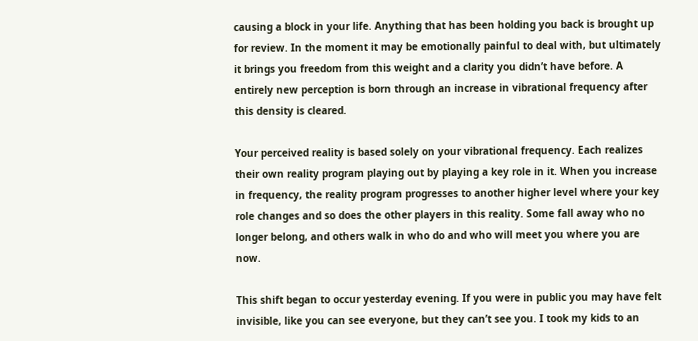causing a block in your life. Anything that has been holding you back is brought up for review. In the moment it may be emotionally painful to deal with, but ultimately it brings you freedom from this weight and a clarity you didn’t have before. A entirely new perception is born through an increase in vibrational frequency after this density is cleared.

Your perceived reality is based solely on your vibrational frequency. Each realizes their own reality program playing out by playing a key role in it. When you increase in frequency, the reality program progresses to another higher level where your key role changes and so does the other players in this reality. Some fall away who no longer belong, and others walk in who do and who will meet you where you are now.

This shift began to occur yesterday evening. If you were in public you may have felt invisible, like you can see everyone, but they can’t see you. I took my kids to an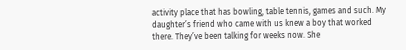activity place that has bowling, table tennis, games and such. My daughter’s friend who came with us knew a boy that worked there. They’ve been talking for weeks now. She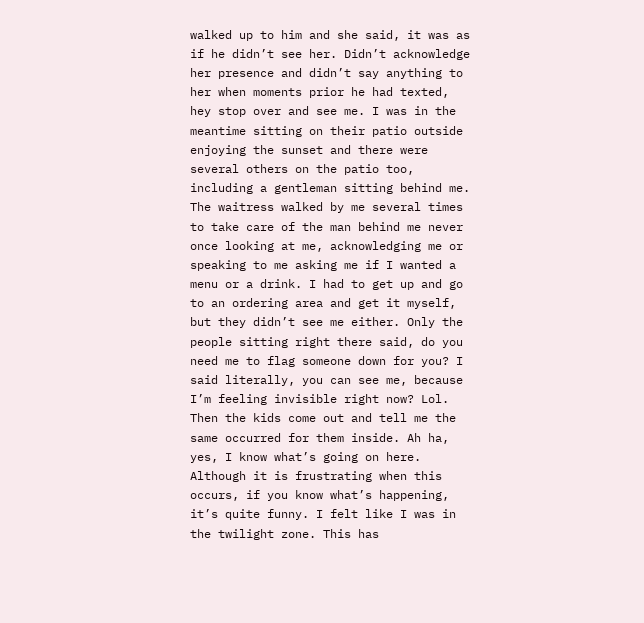walked up to him and she said, it was as if he didn’t see her. Didn’t acknowledge her presence and didn’t say anything to her when moments prior he had texted, hey stop over and see me. I was in the meantime sitting on their patio outside enjoying the sunset and there were several others on the patio too, including a gentleman sitting behind me. The waitress walked by me several times to take care of the man behind me never once looking at me, acknowledging me or speaking to me asking me if I wanted a menu or a drink. I had to get up and go to an ordering area and get it myself, but they didn’t see me either. Only the people sitting right there said, do you need me to flag someone down for you? I said literally, you can see me, because I’m feeling invisible right now? Lol. Then the kids come out and tell me the same occurred for them inside. Ah ha, yes, I know what’s going on here. Although it is frustrating when this occurs, if you know what’s happening, it’s quite funny. I felt like I was in the twilight zone. This has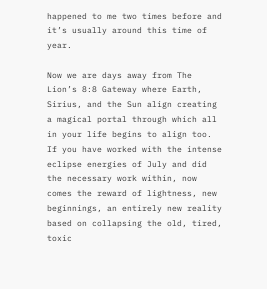happened to me two times before and it’s usually around this time of year.

Now we are days away from The Lion’s 8:8 Gateway where Earth, Sirius, and the Sun align creating a magical portal through which all in your life begins to align too. If you have worked with the intense eclipse energies of July and did the necessary work within, now comes the reward of lightness, new beginnings, an entirely new reality based on collapsing the old, tired, toxic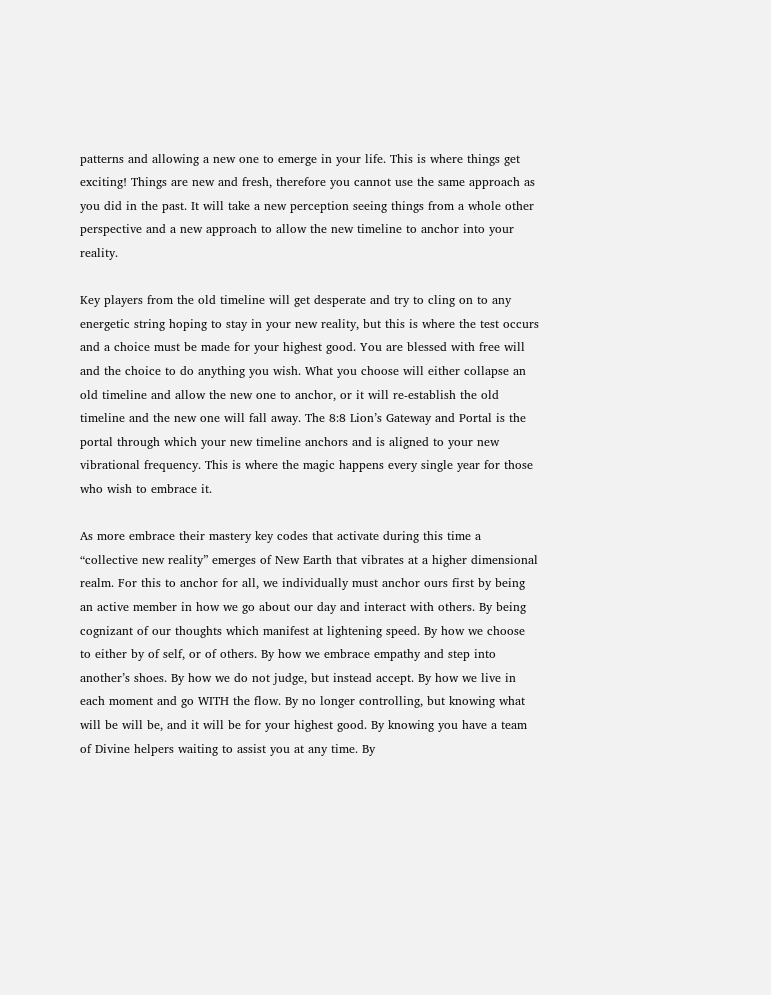patterns and allowing a new one to emerge in your life. This is where things get exciting! Things are new and fresh, therefore you cannot use the same approach as you did in the past. It will take a new perception seeing things from a whole other perspective and a new approach to allow the new timeline to anchor into your reality.

Key players from the old timeline will get desperate and try to cling on to any energetic string hoping to stay in your new reality, but this is where the test occurs and a choice must be made for your highest good. You are blessed with free will and the choice to do anything you wish. What you choose will either collapse an old timeline and allow the new one to anchor, or it will re-establish the old timeline and the new one will fall away. The 8:8 Lion’s Gateway and Portal is the portal through which your new timeline anchors and is aligned to your new vibrational frequency. This is where the magic happens every single year for those who wish to embrace it.

As more embrace their mastery key codes that activate during this time a “collective new reality” emerges of New Earth that vibrates at a higher dimensional realm. For this to anchor for all, we individually must anchor ours first by being an active member in how we go about our day and interact with others. By being cognizant of our thoughts which manifest at lightening speed. By how we choose to either by of self, or of others. By how we embrace empathy and step into another’s shoes. By how we do not judge, but instead accept. By how we live in each moment and go WITH the flow. By no longer controlling, but knowing what will be will be, and it will be for your highest good. By knowing you have a team of Divine helpers waiting to assist you at any time. By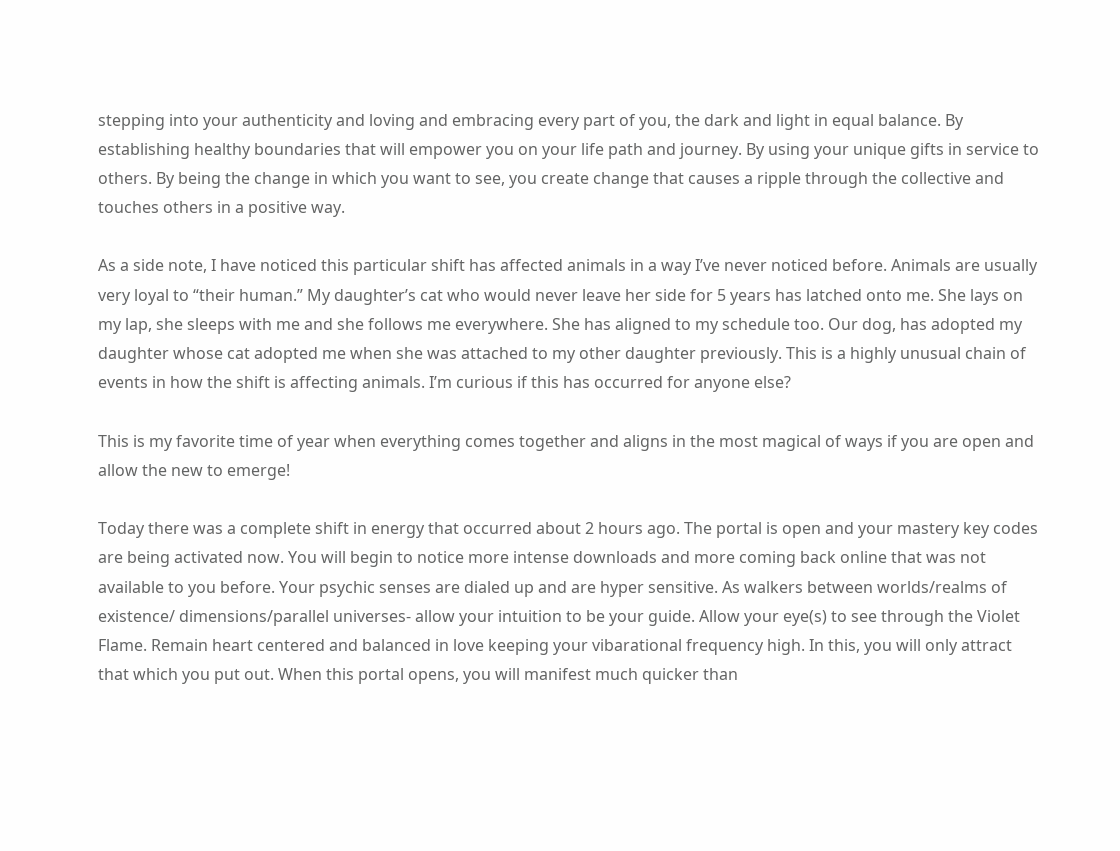stepping into your authenticity and loving and embracing every part of you, the dark and light in equal balance. By establishing healthy boundaries that will empower you on your life path and journey. By using your unique gifts in service to others. By being the change in which you want to see, you create change that causes a ripple through the collective and touches others in a positive way.

As a side note, I have noticed this particular shift has affected animals in a way I’ve never noticed before. Animals are usually very loyal to “their human.” My daughter’s cat who would never leave her side for 5 years has latched onto me. She lays on my lap, she sleeps with me and she follows me everywhere. She has aligned to my schedule too. Our dog, has adopted my daughter whose cat adopted me when she was attached to my other daughter previously. This is a highly unusual chain of events in how the shift is affecting animals. I’m curious if this has occurred for anyone else?

This is my favorite time of year when everything comes together and aligns in the most magical of ways if you are open and allow the new to emerge!

Today there was a complete shift in energy that occurred about 2 hours ago. The portal is open and your mastery key codes are being activated now. You will begin to notice more intense downloads and more coming back online that was not available to you before. Your psychic senses are dialed up and are hyper sensitive. As walkers between worlds/realms of existence/ dimensions/parallel universes- allow your intuition to be your guide. Allow your eye(s) to see through the Violet Flame. Remain heart centered and balanced in love keeping your vibarational frequency high. In this, you will only attract that which you put out. When this portal opens, you will manifest much quicker than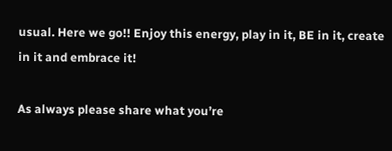usual. Here we go!! Enjoy this energy, play in it, BE in it, create in it and embrace it!

As always please share what you’re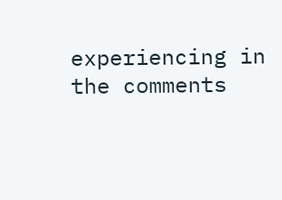experiencing in the comments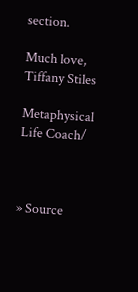section.

Much love,
Tiffany Stiles

Metaphysical Life Coach/



» Source